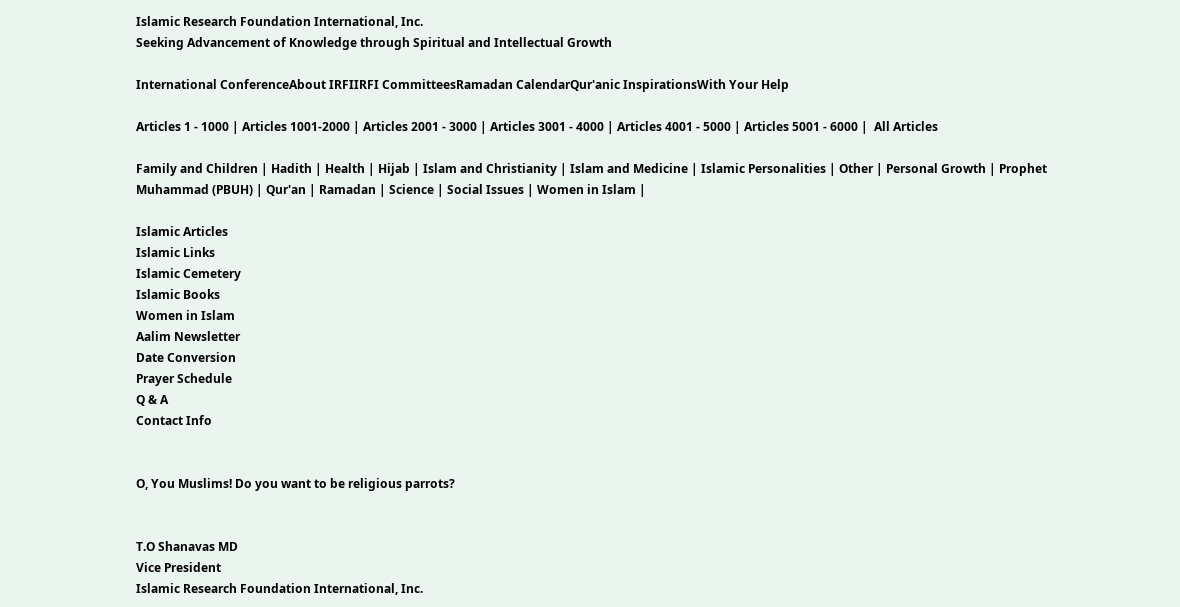Islamic Research Foundation International, Inc.
Seeking Advancement of Knowledge through Spiritual and Intellectual Growth

International ConferenceAbout IRFIIRFI CommitteesRamadan CalendarQur'anic InspirationsWith Your Help

Articles 1 - 1000 | Articles 1001-2000 | Articles 2001 - 3000 | Articles 3001 - 4000 | Articles 4001 - 5000 | Articles 5001 - 6000 |  All Articles

Family and Children | Hadith | Health | Hijab | Islam and Christianity | Islam and Medicine | Islamic Personalities | Other | Personal Growth | Prophet Muhammad (PBUH) | Qur'an | Ramadan | Science | Social Issues | Women in Islam |

Islamic Articles
Islamic Links
Islamic Cemetery
Islamic Books
Women in Islam
Aalim Newsletter
Date Conversion
Prayer Schedule
Q & A
Contact Info


O, You Muslims! Do you want to be religious parrots?


T.O Shanavas MD
Vice President
Islamic Research Foundation International, Inc.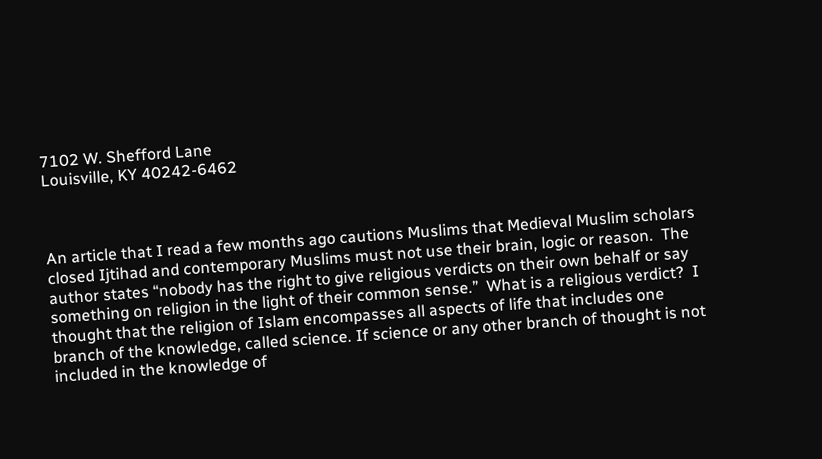7102 W. Shefford Lane
Louisville, KY 40242-6462



An article that I read a few months ago cautions Muslims that Medieval Muslim scholars closed Ijtihad and contemporary Muslims must not use their brain, logic or reason.  The author states “nobody has the right to give religious verdicts on their own behalf or say something on religion in the light of their common sense.”  What is a religious verdict?  I thought that the religion of Islam encompasses all aspects of life that includes one branch of the knowledge, called science. If science or any other branch of thought is not included in the knowledge of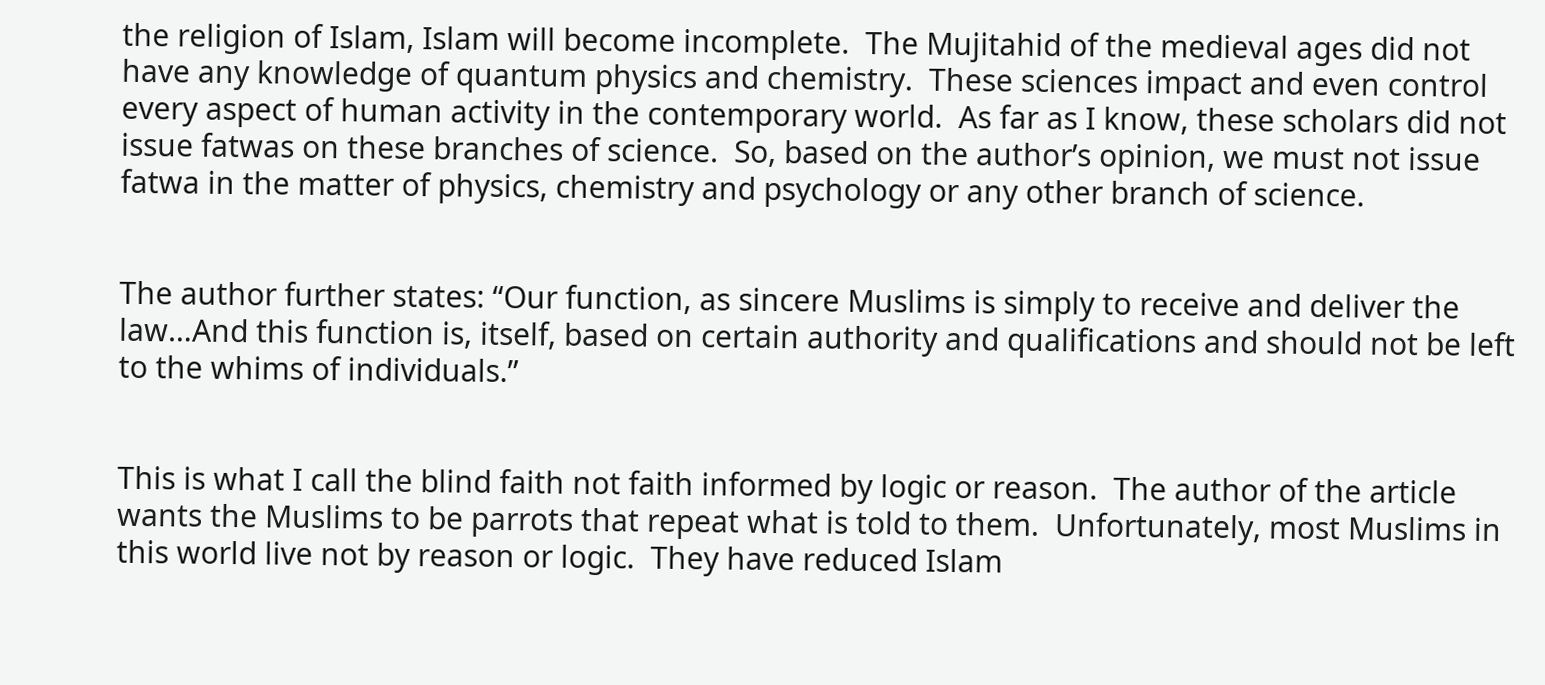the religion of Islam, Islam will become incomplete.  The Mujitahid of the medieval ages did not have any knowledge of quantum physics and chemistry.  These sciences impact and even control every aspect of human activity in the contemporary world.  As far as I know, these scholars did not issue fatwas on these branches of science.  So, based on the author’s opinion, we must not issue fatwa in the matter of physics, chemistry and psychology or any other branch of science.


The author further states: “Our function, as sincere Muslims is simply to receive and deliver the law…And this function is, itself, based on certain authority and qualifications and should not be left to the whims of individuals.”


This is what I call the blind faith not faith informed by logic or reason.  The author of the article wants the Muslims to be parrots that repeat what is told to them.  Unfortunately, most Muslims in this world live not by reason or logic.  They have reduced Islam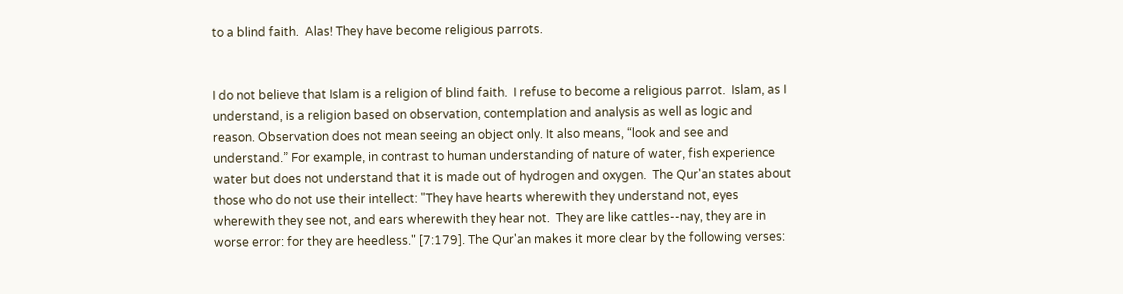to a blind faith.  Alas! They have become religious parrots.


I do not believe that Islam is a religion of blind faith.  I refuse to become a religious parrot.  Islam, as I understand, is a religion based on observation, contemplation and analysis as well as logic and reason. Observation does not mean seeing an object only. It also means, “look and see and understand.” For example, in contrast to human understanding of nature of water, fish experience water but does not understand that it is made out of hydrogen and oxygen.  The Qur'an states about those who do not use their intellect: "They have hearts wherewith they understand not, eyes wherewith they see not, and ears wherewith they hear not.  They are like cattles--nay, they are in worse error: for they are heedless." [7:179]. The Qur'an makes it more clear by the following verses: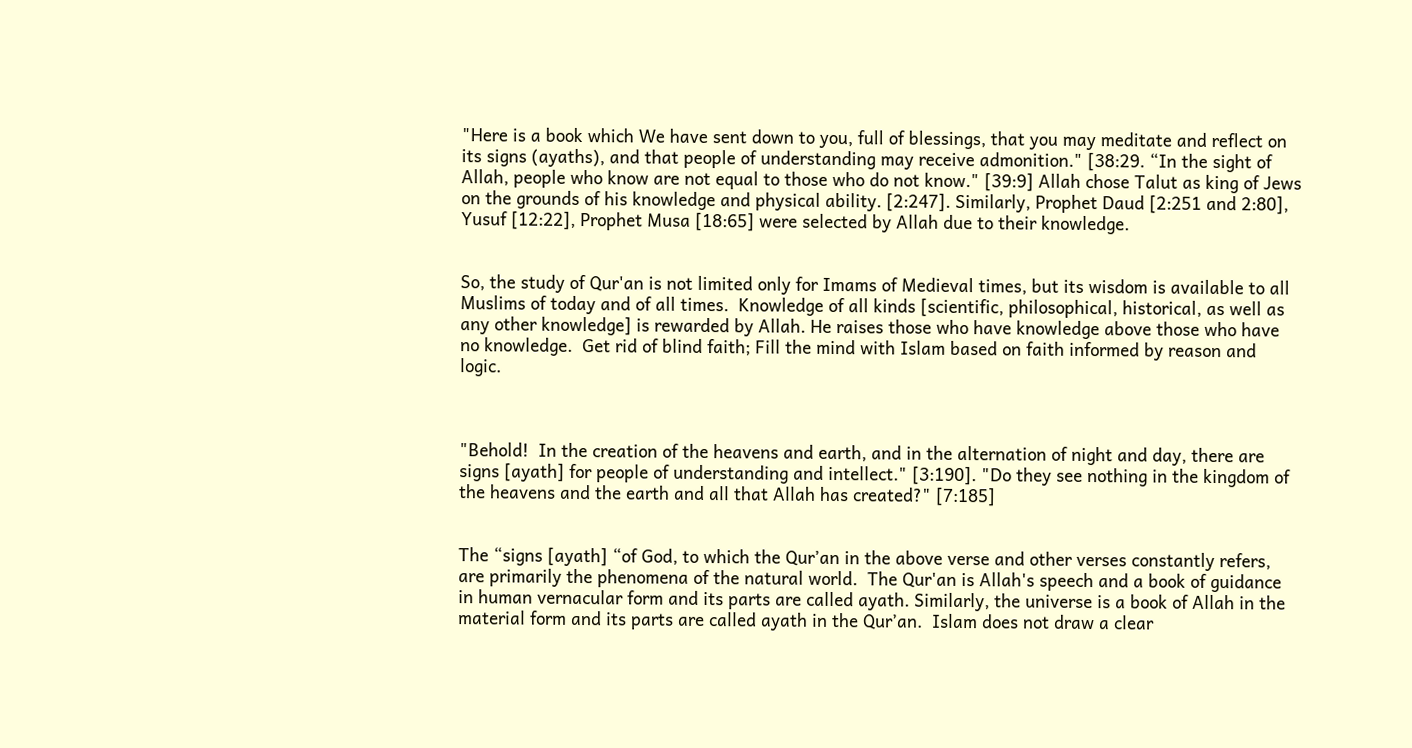"Here is a book which We have sent down to you, full of blessings, that you may meditate and reflect on its signs (ayaths), and that people of understanding may receive admonition." [38:29. “In the sight of Allah, people who know are not equal to those who do not know." [39:9] Allah chose Talut as king of Jews on the grounds of his knowledge and physical ability. [2:247]. Similarly, Prophet Daud [2:251 and 2:80], Yusuf [12:22], Prophet Musa [18:65] were selected by Allah due to their knowledge.


So, the study of Qur'an is not limited only for Imams of Medieval times, but its wisdom is available to all Muslims of today and of all times.  Knowledge of all kinds [scientific, philosophical, historical, as well as any other knowledge] is rewarded by Allah. He raises those who have knowledge above those who have no knowledge.  Get rid of blind faith; Fill the mind with Islam based on faith informed by reason and logic.



"Behold!  In the creation of the heavens and earth, and in the alternation of night and day, there are signs [ayath] for people of understanding and intellect." [3:190]. "Do they see nothing in the kingdom of the heavens and the earth and all that Allah has created?" [7:185]


The “signs [ayath] “of God, to which the Qur’an in the above verse and other verses constantly refers, are primarily the phenomena of the natural world.  The Qur'an is Allah's speech and a book of guidance in human vernacular form and its parts are called ayath. Similarly, the universe is a book of Allah in the material form and its parts are called ayath in the Qur’an.  Islam does not draw a clear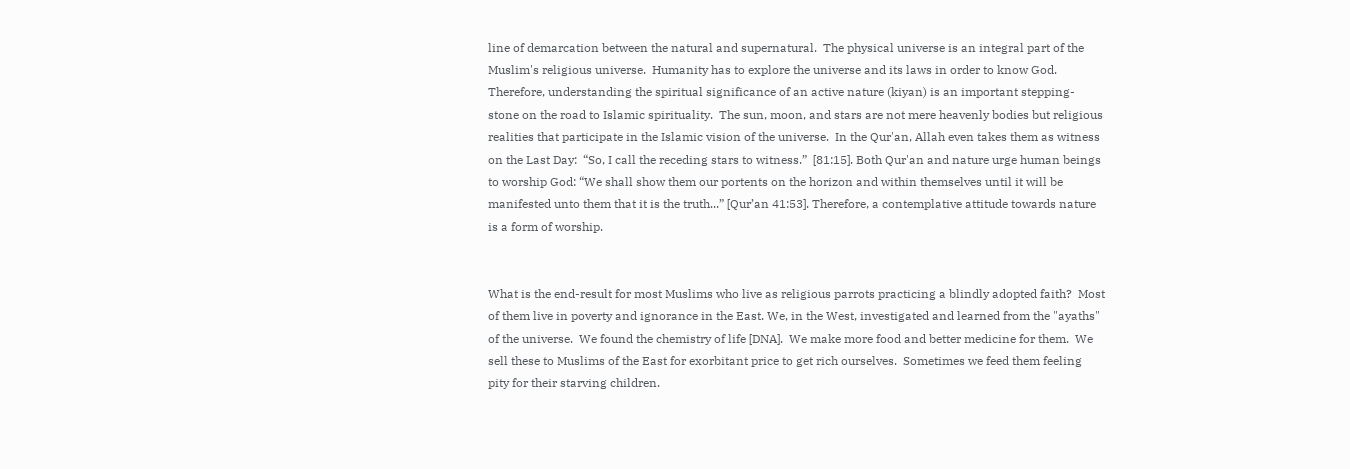line of demarcation between the natural and supernatural.  The physical universe is an integral part of the Muslim's religious universe.  Humanity has to explore the universe and its laws in order to know God.  Therefore, understanding the spiritual significance of an active nature (kiyan) is an important stepping-stone on the road to Islamic spirituality.  The sun, moon, and stars are not mere heavenly bodies but religious realities that participate in the Islamic vision of the universe.  In the Qur'an, Allah even takes them as witness on the Last Day:  “So, I call the receding stars to witness.”  [81:15]. Both Qur'an and nature urge human beings to worship God: “We shall show them our portents on the horizon and within themselves until it will be manifested unto them that it is the truth...” [Qur’an 41:53]. Therefore, a contemplative attitude towards nature is a form of worship.


What is the end-result for most Muslims who live as religious parrots practicing a blindly adopted faith?  Most of them live in poverty and ignorance in the East. We, in the West, investigated and learned from the "ayaths" of the universe.  We found the chemistry of life [DNA].  We make more food and better medicine for them.  We sell these to Muslims of the East for exorbitant price to get rich ourselves.  Sometimes we feed them feeling pity for their starving children.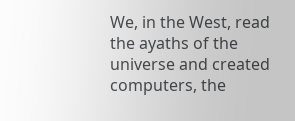We, in the West, read the ayaths of the universe and created computers, the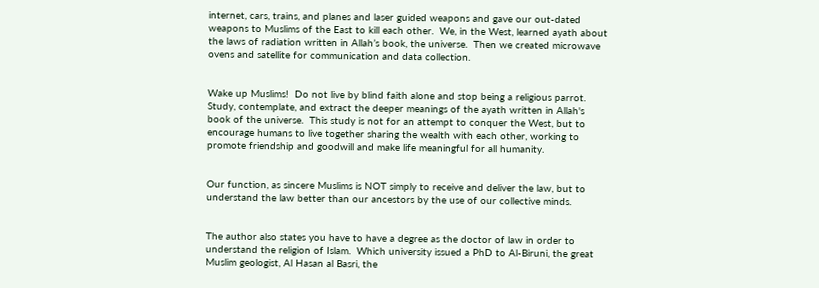internet, cars, trains, and planes and laser guided weapons and gave our out-dated weapons to Muslims of the East to kill each other.  We, in the West, learned ayath about the laws of radiation written in Allah’s book, the universe.  Then we created microwave ovens and satellite for communication and data collection.


Wake up Muslims!  Do not live by blind faith alone and stop being a religious parrot. Study, contemplate, and extract the deeper meanings of the ayath written in Allah's book of the universe.  This study is not for an attempt to conquer the West, but to encourage humans to live together sharing the wealth with each other, working to promote friendship and goodwill and make life meaningful for all humanity.


Our function, as sincere Muslims is NOT simply to receive and deliver the law, but to understand the law better than our ancestors by the use of our collective minds.


The author also states you have to have a degree as the doctor of law in order to understand the religion of Islam.  Which university issued a PhD to Al-Biruni, the great Muslim geologist, Al Hasan al Basri, the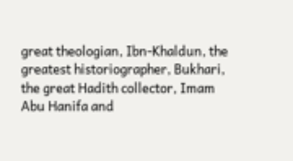great theologian, Ibn-Khaldun, the greatest historiographer, Bukhari, the great Hadith collector, Imam Abu Hanifa and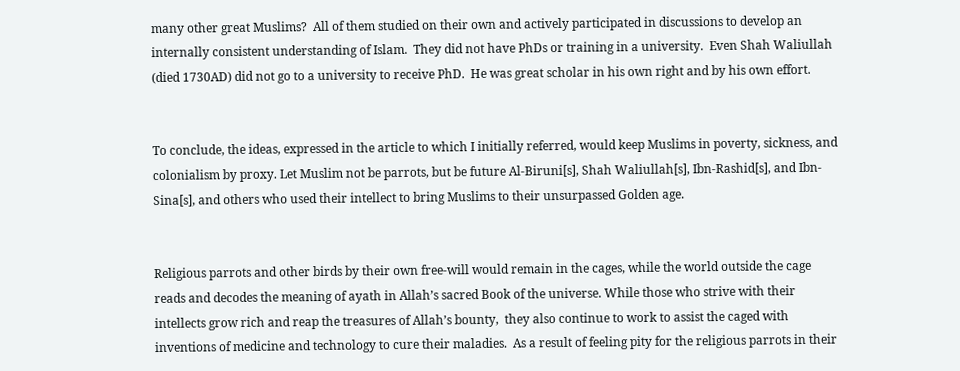many other great Muslims?  All of them studied on their own and actively participated in discussions to develop an internally consistent understanding of Islam.  They did not have PhDs or training in a university.  Even Shah Waliullah  (died 1730AD) did not go to a university to receive PhD.  He was great scholar in his own right and by his own effort.


To conclude, the ideas, expressed in the article to which I initially referred, would keep Muslims in poverty, sickness, and colonialism by proxy. Let Muslim not be parrots, but be future Al-Biruni[s], Shah Waliullah[s], Ibn-Rashid[s], and Ibn-Sina[s], and others who used their intellect to bring Muslims to their unsurpassed Golden age.


Religious parrots and other birds by their own free-will would remain in the cages, while the world outside the cage reads and decodes the meaning of ayath in Allah’s sacred Book of the universe. While those who strive with their intellects grow rich and reap the treasures of Allah’s bounty,  they also continue to work to assist the caged with inventions of medicine and technology to cure their maladies.  As a result of feeling pity for the religious parrots in their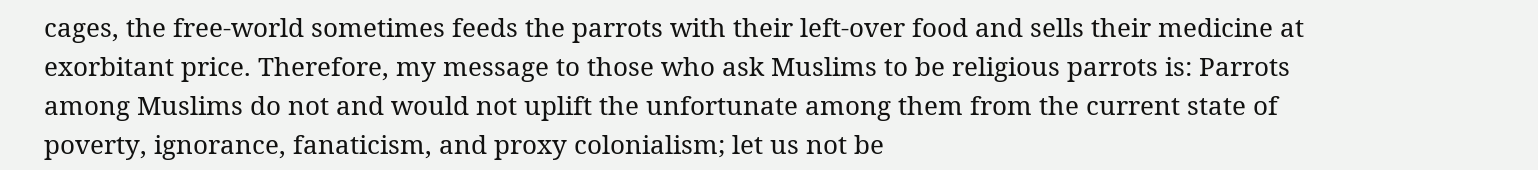cages, the free-world sometimes feeds the parrots with their left-over food and sells their medicine at exorbitant price. Therefore, my message to those who ask Muslims to be religious parrots is: Parrots among Muslims do not and would not uplift the unfortunate among them from the current state of poverty, ignorance, fanaticism, and proxy colonialism; let us not be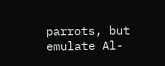parrots, but emulate Al-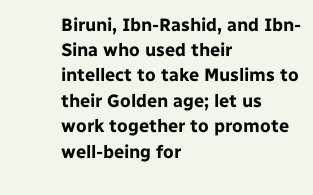Biruni, Ibn-Rashid, and Ibn-Sina who used their intellect to take Muslims to their Golden age; let us work together to promote well-being for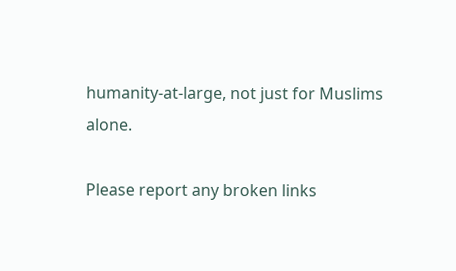humanity-at-large, not just for Muslims alone.

Please report any broken links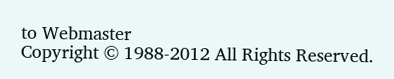to Webmaster
Copyright © 1988-2012 All Rights Reserved.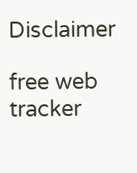Disclaimer

free web tracker